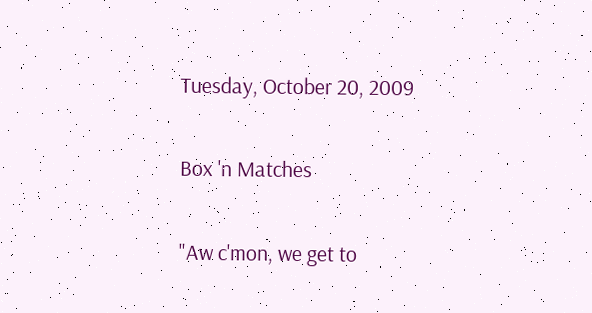Tuesday, October 20, 2009

Box 'n Matches

"Aw c'mon, we get to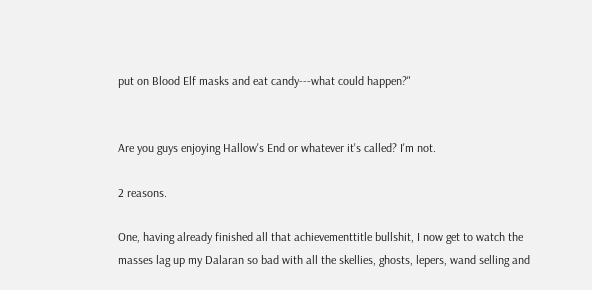put on Blood Elf masks and eat candy---what could happen?"


Are you guys enjoying Hallow's End or whatever it's called? I'm not.

2 reasons.

One, having already finished all that achievementtitle bullshit, I now get to watch the masses lag up my Dalaran so bad with all the skellies, ghosts, lepers, wand selling and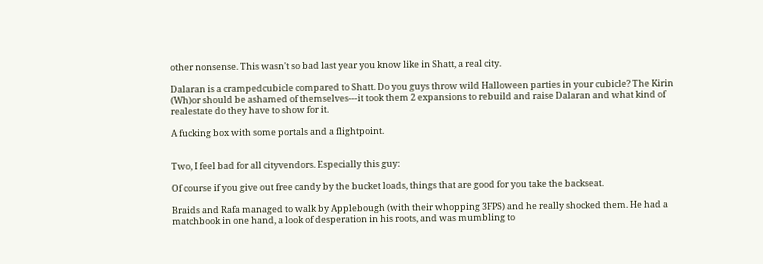other nonsense. This wasn't so bad last year you know like in Shatt, a real city.

Dalaran is a crampedcubicle compared to Shatt. Do you guys throw wild Halloween parties in your cubicle? The Kirin (Wh)or should be ashamed of themselves---it took them 2 expansions to rebuild and raise Dalaran and what kind of realestate do they have to show for it.

A fucking box with some portals and a flightpoint.


Two, I feel bad for all cityvendors. Especially this guy:

Of course if you give out free candy by the bucket loads, things that are good for you take the backseat.

Braids and Rafa managed to walk by Applebough (with their whopping 3FPS) and he really shocked them. He had a matchbook in one hand, a look of desperation in his roots, and was mumbling to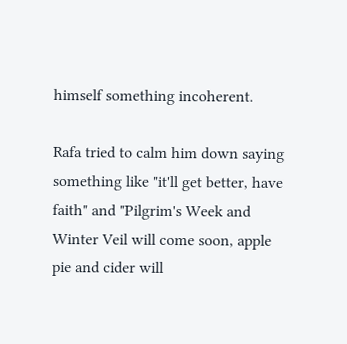himself something incoherent.

Rafa tried to calm him down saying something like "it'll get better, have faith" and "Pilgrim's Week and Winter Veil will come soon, apple pie and cider will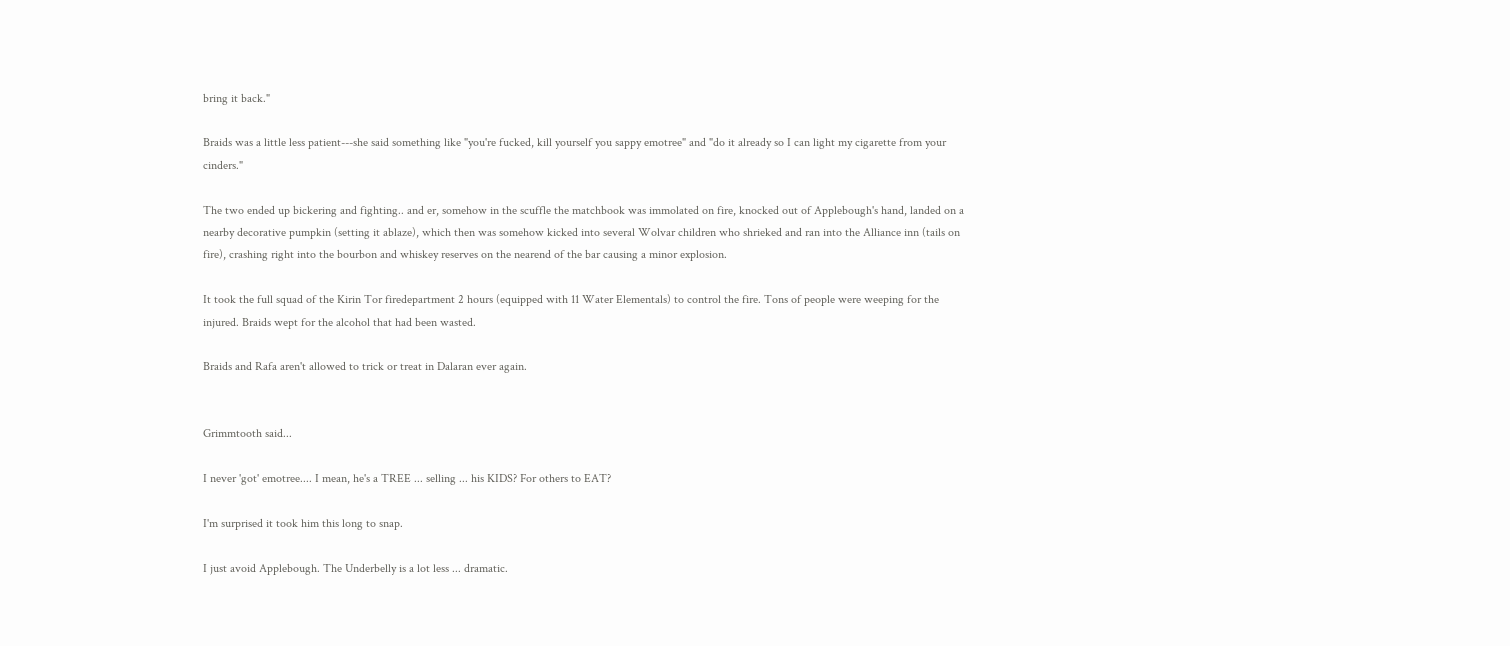bring it back."

Braids was a little less patient---she said something like "you're fucked, kill yourself you sappy emotree" and "do it already so I can light my cigarette from your cinders."

The two ended up bickering and fighting.. and er, somehow in the scuffle the matchbook was immolated on fire, knocked out of Applebough's hand, landed on a nearby decorative pumpkin (setting it ablaze), which then was somehow kicked into several Wolvar children who shrieked and ran into the Alliance inn (tails on fire), crashing right into the bourbon and whiskey reserves on the nearend of the bar causing a minor explosion.

It took the full squad of the Kirin Tor firedepartment 2 hours (equipped with 11 Water Elementals) to control the fire. Tons of people were weeping for the injured. Braids wept for the alcohol that had been wasted.

Braids and Rafa aren't allowed to trick or treat in Dalaran ever again.


Grimmtooth said...

I never 'got' emotree.... I mean, he's a TREE ... selling ... his KIDS? For others to EAT?

I'm surprised it took him this long to snap.

I just avoid Applebough. The Underbelly is a lot less ... dramatic.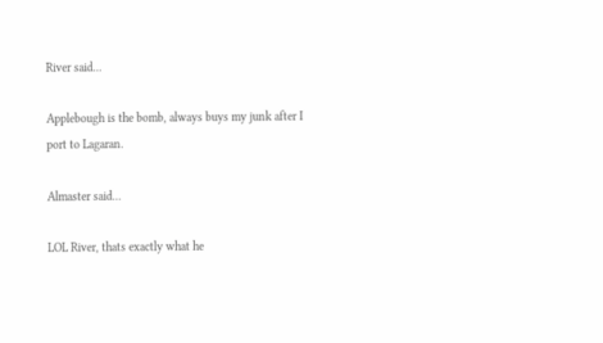River said...

Applebough is the bomb, always buys my junk after I port to Lagaran.

Almaster said...

LOL River, thats exactly what he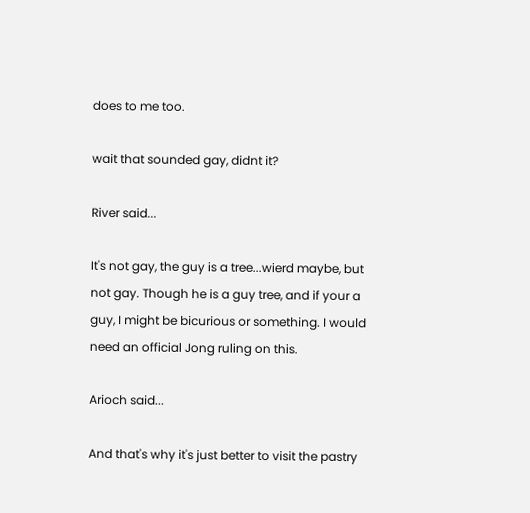does to me too.

wait that sounded gay, didnt it?

River said...

It's not gay, the guy is a tree...wierd maybe, but not gay. Though he is a guy tree, and if your a guy, I might be bicurious or something. I would need an official Jong ruling on this.

Arioch said...

And that's why it's just better to visit the pastry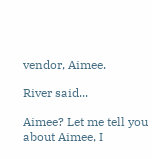vendor, Aimee.

River said...

Aimee? Let me tell you about Aimee, I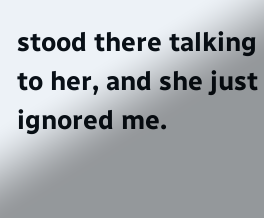stood there talking to her, and she just ignored me.